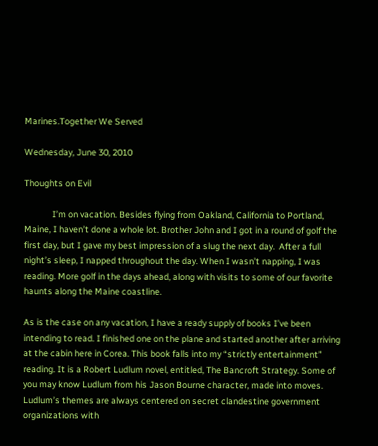Marines.Together We Served

Wednesday, June 30, 2010

Thoughts on Evil

              I’m on vacation. Besides flying from Oakland, California to Portland, Maine, I haven’t done a whole lot. Brother John and I got in a round of golf the first day, but I gave my best impression of a slug the next day.  After a full night’s sleep, I napped throughout the day. When I wasn’t napping, I was reading. More golf in the days ahead, along with visits to some of our favorite haunts along the Maine coastline.

As is the case on any vacation, I have a ready supply of books I’ve been intending to read. I finished one on the plane and started another after arriving at the cabin here in Corea. This book falls into my “strictly entertainment” reading. It is a Robert Ludlum novel, entitled, The Bancroft Strategy. Some of you may know Ludlum from his Jason Bourne character, made into moves. Ludlum’s themes are always centered on secret clandestine government organizations with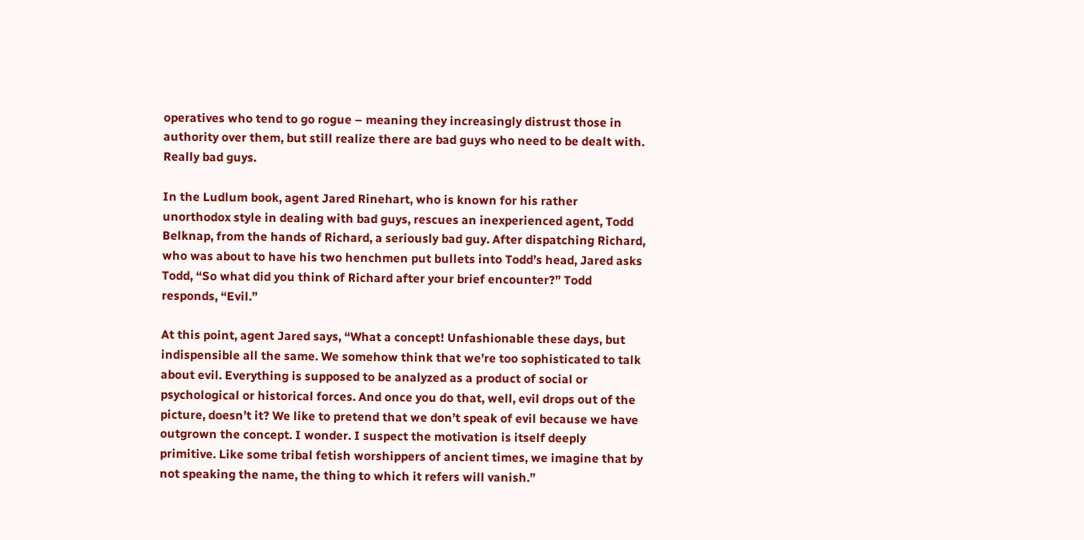operatives who tend to go rogue – meaning they increasingly distrust those in authority over them, but still realize there are bad guys who need to be dealt with. Really bad guys.

In the Ludlum book, agent Jared Rinehart, who is known for his rather unorthodox style in dealing with bad guys, rescues an inexperienced agent, Todd Belknap, from the hands of Richard, a seriously bad guy. After dispatching Richard, who was about to have his two henchmen put bullets into Todd’s head, Jared asks Todd, “So what did you think of Richard after your brief encounter?” Todd responds, “Evil.”

At this point, agent Jared says, “What a concept! Unfashionable these days, but indispensible all the same. We somehow think that we’re too sophisticated to talk about evil. Everything is supposed to be analyzed as a product of social or psychological or historical forces. And once you do that, well, evil drops out of the picture, doesn’t it? We like to pretend that we don’t speak of evil because we have outgrown the concept. I wonder. I suspect the motivation is itself deeply primitive. Like some tribal fetish worshippers of ancient times, we imagine that by not speaking the name, the thing to which it refers will vanish.”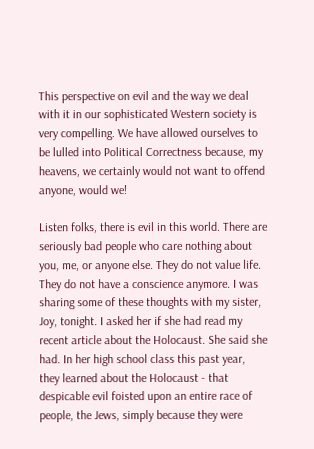This perspective on evil and the way we deal with it in our sophisticated Western society is very compelling. We have allowed ourselves to be lulled into Political Correctness because, my heavens, we certainly would not want to offend anyone, would we!

Listen folks, there is evil in this world. There are seriously bad people who care nothing about you, me, or anyone else. They do not value life. They do not have a conscience anymore. I was sharing some of these thoughts with my sister, Joy, tonight. I asked her if she had read my recent article about the Holocaust. She said she had. In her high school class this past year, they learned about the Holocaust - that despicable evil foisted upon an entire race of people, the Jews, simply because they were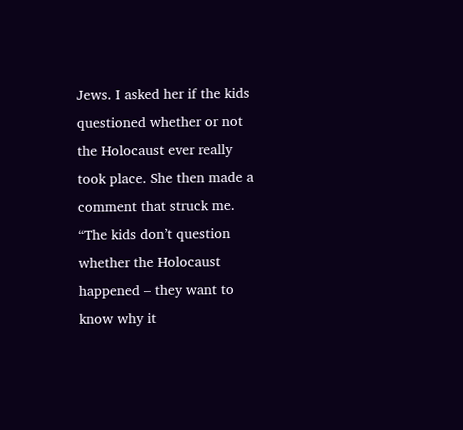Jews. I asked her if the kids questioned whether or not the Holocaust ever really took place. She then made a comment that struck me. “The kids don’t question whether the Holocaust happened – they want to know why it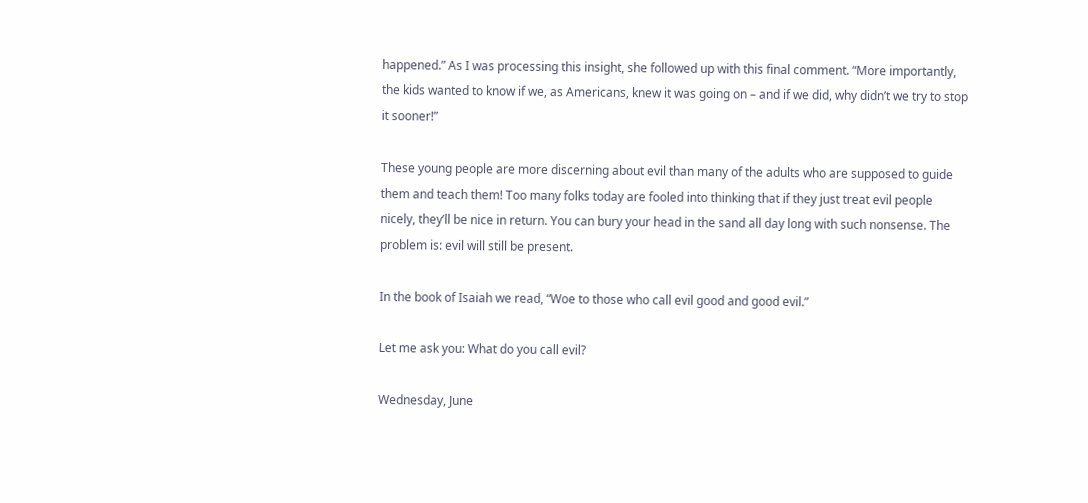happened.” As I was processing this insight, she followed up with this final comment. “More importantly, the kids wanted to know if we, as Americans, knew it was going on – and if we did, why didn’t we try to stop it sooner!”

These young people are more discerning about evil than many of the adults who are supposed to guide them and teach them! Too many folks today are fooled into thinking that if they just treat evil people nicely, they’ll be nice in return. You can bury your head in the sand all day long with such nonsense. The problem is: evil will still be present.

In the book of Isaiah we read, “Woe to those who call evil good and good evil.”

Let me ask you: What do you call evil?

Wednesday, June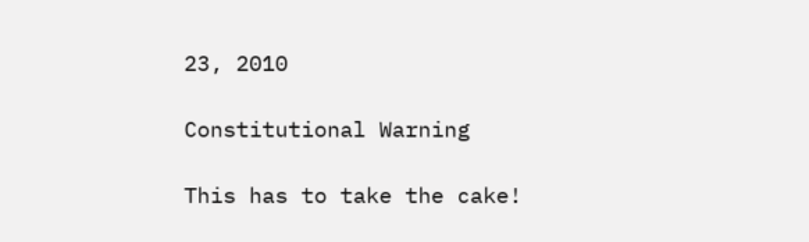23, 2010

Constitutional Warning

This has to take the cake!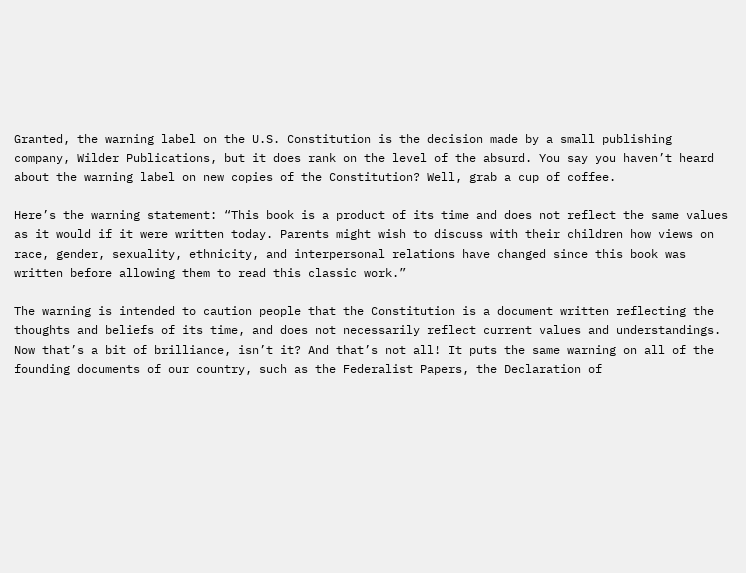Granted, the warning label on the U.S. Constitution is the decision made by a small publishing company, Wilder Publications, but it does rank on the level of the absurd. You say you haven’t heard about the warning label on new copies of the Constitution? Well, grab a cup of coffee.

Here’s the warning statement: “This book is a product of its time and does not reflect the same values as it would if it were written today. Parents might wish to discuss with their children how views on race, gender, sexuality, ethnicity, and interpersonal relations have changed since this book was written before allowing them to read this classic work.”

The warning is intended to caution people that the Constitution is a document written reflecting the thoughts and beliefs of its time, and does not necessarily reflect current values and understandings. Now that’s a bit of brilliance, isn’t it? And that’s not all! It puts the same warning on all of the founding documents of our country, such as the Federalist Papers, the Declaration of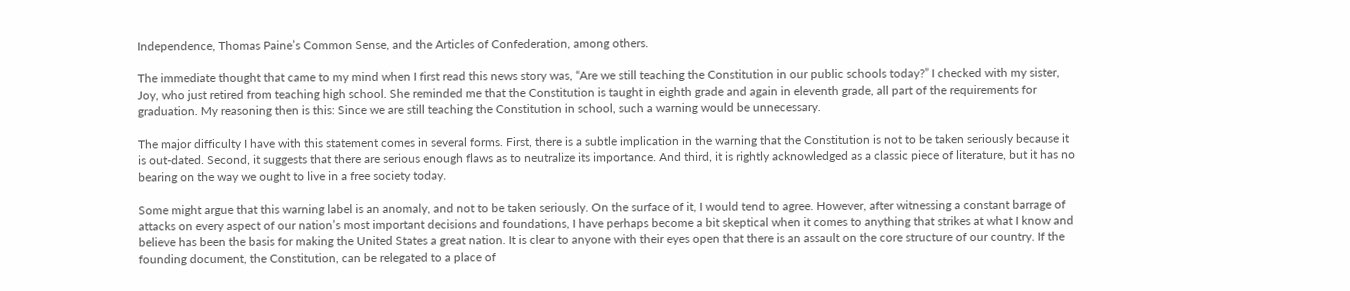Independence, Thomas Paine’s Common Sense, and the Articles of Confederation, among others.

The immediate thought that came to my mind when I first read this news story was, “Are we still teaching the Constitution in our public schools today?” I checked with my sister, Joy, who just retired from teaching high school. She reminded me that the Constitution is taught in eighth grade and again in eleventh grade, all part of the requirements for graduation. My reasoning then is this: Since we are still teaching the Constitution in school, such a warning would be unnecessary.

The major difficulty I have with this statement comes in several forms. First, there is a subtle implication in the warning that the Constitution is not to be taken seriously because it is out-dated. Second, it suggests that there are serious enough flaws as to neutralize its importance. And third, it is rightly acknowledged as a classic piece of literature, but it has no bearing on the way we ought to live in a free society today.

Some might argue that this warning label is an anomaly, and not to be taken seriously. On the surface of it, I would tend to agree. However, after witnessing a constant barrage of attacks on every aspect of our nation’s most important decisions and foundations, I have perhaps become a bit skeptical when it comes to anything that strikes at what I know and believe has been the basis for making the United States a great nation. It is clear to anyone with their eyes open that there is an assault on the core structure of our country. If the founding document, the Constitution, can be relegated to a place of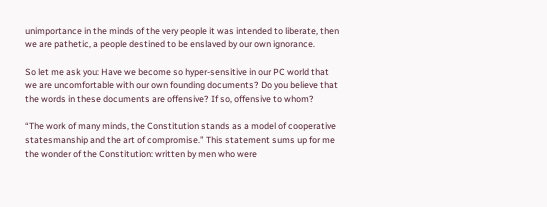unimportance in the minds of the very people it was intended to liberate, then we are pathetic, a people destined to be enslaved by our own ignorance.

So let me ask you: Have we become so hyper-sensitive in our PC world that we are uncomfortable with our own founding documents? Do you believe that the words in these documents are offensive? If so, offensive to whom?

“The work of many minds, the Constitution stands as a model of cooperative statesmanship and the art of compromise.” This statement sums up for me the wonder of the Constitution: written by men who were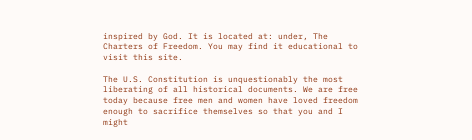inspired by God. It is located at: under, The Charters of Freedom. You may find it educational to visit this site.

The U.S. Constitution is unquestionably the most liberating of all historical documents. We are free today because free men and women have loved freedom enough to sacrifice themselves so that you and I might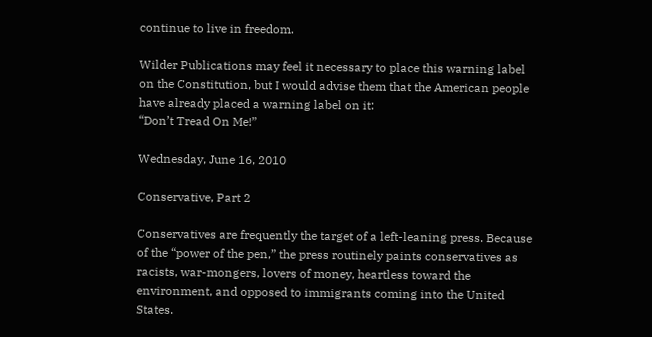continue to live in freedom.

Wilder Publications may feel it necessary to place this warning label on the Constitution, but I would advise them that the American people have already placed a warning label on it:
“Don’t Tread On Me!”

Wednesday, June 16, 2010

Conservative, Part 2

Conservatives are frequently the target of a left-leaning press. Because of the “power of the pen,” the press routinely paints conservatives as racists, war-mongers, lovers of money, heartless toward the environment, and opposed to immigrants coming into the United States.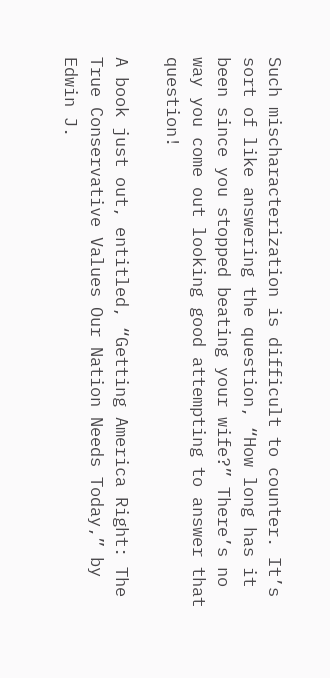Such mischaracterization is difficult to counter. It’s sort of like answering the question, “How long has it been since you stopped beating your wife?” There’s no way you come out looking good attempting to answer that question!

A book just out, entitled, “Getting America Right: The True Conservative Values Our Nation Needs Today,” by Edwin J.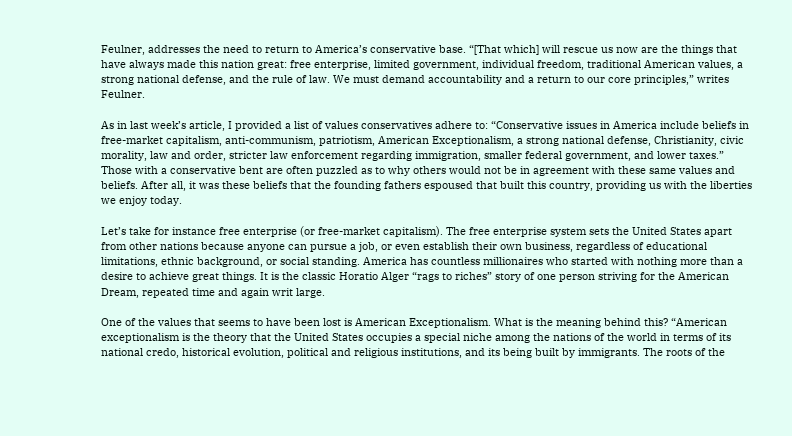Feulner, addresses the need to return to America’s conservative base. “[That which] will rescue us now are the things that have always made this nation great: free enterprise, limited government, individual freedom, traditional American values, a strong national defense, and the rule of law. We must demand accountability and a return to our core principles,” writes Feulner.

As in last week’s article, I provided a list of values conservatives adhere to: “Conservative issues in America include beliefs in free-market capitalism, anti-communism, patriotism, American Exceptionalism, a strong national defense, Christianity, civic morality, law and order, stricter law enforcement regarding immigration, smaller federal government, and lower taxes.” Those with a conservative bent are often puzzled as to why others would not be in agreement with these same values and beliefs. After all, it was these beliefs that the founding fathers espoused that built this country, providing us with the liberties we enjoy today.

Let’s take for instance free enterprise (or free-market capitalism). The free enterprise system sets the United States apart from other nations because anyone can pursue a job, or even establish their own business, regardless of educational limitations, ethnic background, or social standing. America has countless millionaires who started with nothing more than a desire to achieve great things. It is the classic Horatio Alger “rags to riches” story of one person striving for the American Dream, repeated time and again writ large.

One of the values that seems to have been lost is American Exceptionalism. What is the meaning behind this? “American exceptionalism is the theory that the United States occupies a special niche among the nations of the world in terms of its national credo, historical evolution, political and religious institutions, and its being built by immigrants. The roots of the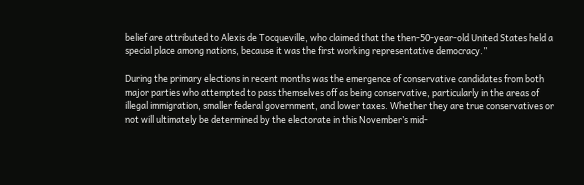belief are attributed to Alexis de Tocqueville, who claimed that the then-50-year-old United States held a special place among nations, because it was the first working representative democracy.”

During the primary elections in recent months was the emergence of conservative candidates from both major parties who attempted to pass themselves off as being conservative, particularly in the areas of illegal immigration, smaller federal government, and lower taxes. Whether they are true conservatives or not will ultimately be determined by the electorate in this November’s mid-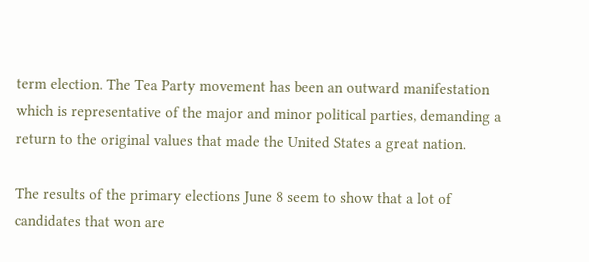term election. The Tea Party movement has been an outward manifestation which is representative of the major and minor political parties, demanding a return to the original values that made the United States a great nation.

The results of the primary elections June 8 seem to show that a lot of candidates that won are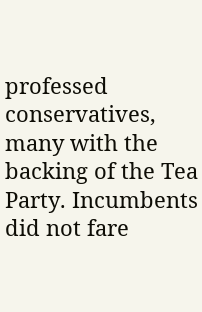professed conservatives, many with the backing of the Tea Party. Incumbents did not fare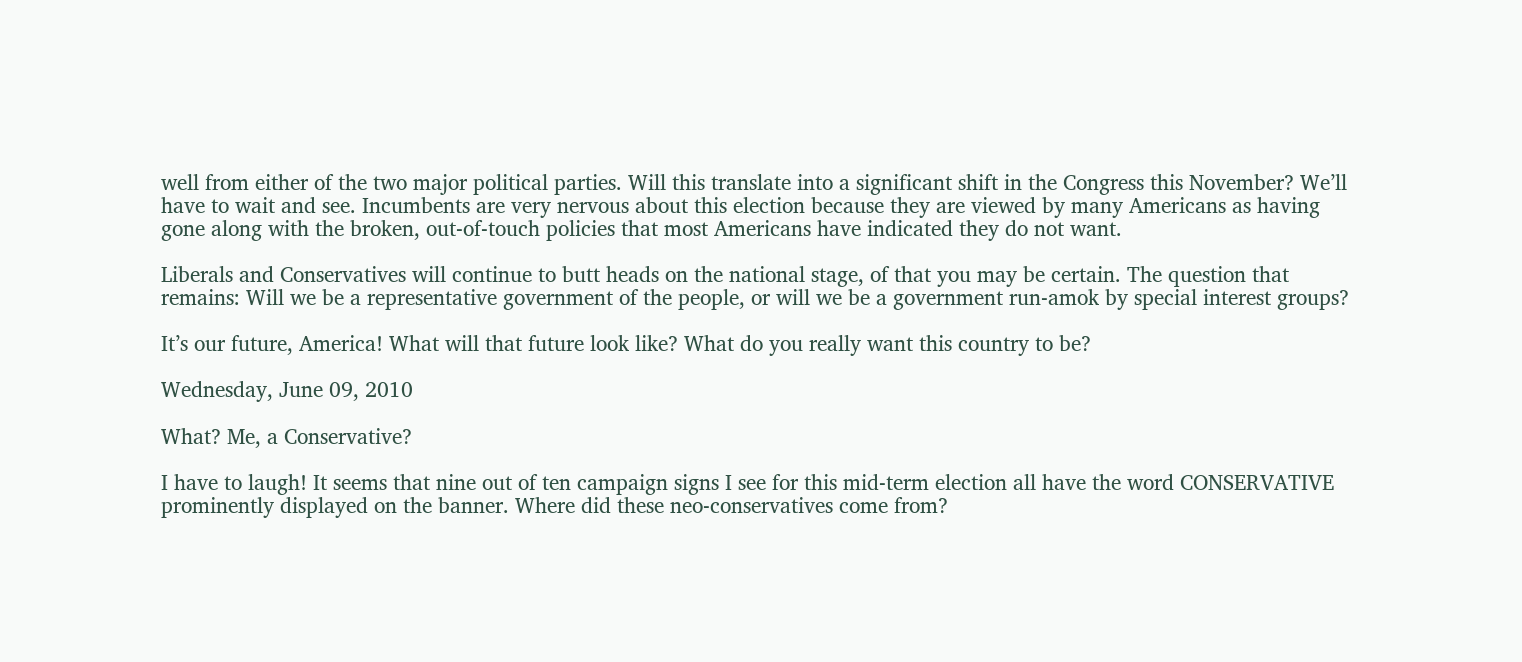well from either of the two major political parties. Will this translate into a significant shift in the Congress this November? We’ll have to wait and see. Incumbents are very nervous about this election because they are viewed by many Americans as having gone along with the broken, out-of-touch policies that most Americans have indicated they do not want.

Liberals and Conservatives will continue to butt heads on the national stage, of that you may be certain. The question that remains: Will we be a representative government of the people, or will we be a government run-amok by special interest groups?

It’s our future, America! What will that future look like? What do you really want this country to be?

Wednesday, June 09, 2010

What? Me, a Conservative?

I have to laugh! It seems that nine out of ten campaign signs I see for this mid-term election all have the word CONSERVATIVE prominently displayed on the banner. Where did these neo-conservatives come from?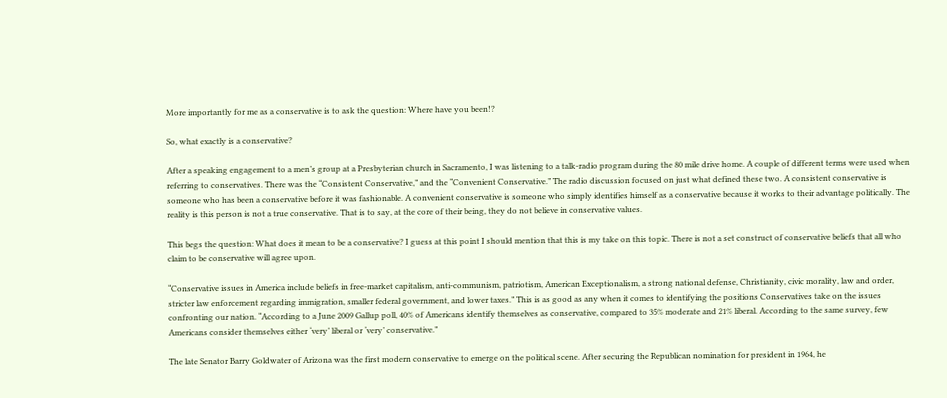More importantly for me as a conservative is to ask the question: Where have you been!?

So, what exactly is a conservative?

After a speaking engagement to a men’s group at a Presbyterian church in Sacramento, I was listening to a talk-radio program during the 80 mile drive home. A couple of different terms were used when referring to conservatives. There was the “Consistent Conservative,” and the “Convenient Conservative.” The radio discussion focused on just what defined these two. A consistent conservative is someone who has been a conservative before it was fashionable. A convenient conservative is someone who simply identifies himself as a conservative because it works to their advantage politically. The reality is this person is not a true conservative. That is to say, at the core of their being, they do not believe in conservative values.

This begs the question: What does it mean to be a conservative? I guess at this point I should mention that this is my take on this topic. There is not a set construct of conservative beliefs that all who claim to be conservative will agree upon.

“Conservative issues in America include beliefs in free-market capitalism, anti-communism, patriotism, American Exceptionalism, a strong national defense, Christianity, civic morality, law and order, stricter law enforcement regarding immigration, smaller federal government, and lower taxes.” This is as good as any when it comes to identifying the positions Conservatives take on the issues confronting our nation. “According to a June 2009 Gallup poll, 40% of Americans identify themselves as conservative, compared to 35% moderate and 21% liberal. According to the same survey, few Americans consider themselves either ‘very’ liberal or ‘very’ conservative.”

The late Senator Barry Goldwater of Arizona was the first modern conservative to emerge on the political scene. After securing the Republican nomination for president in 1964, he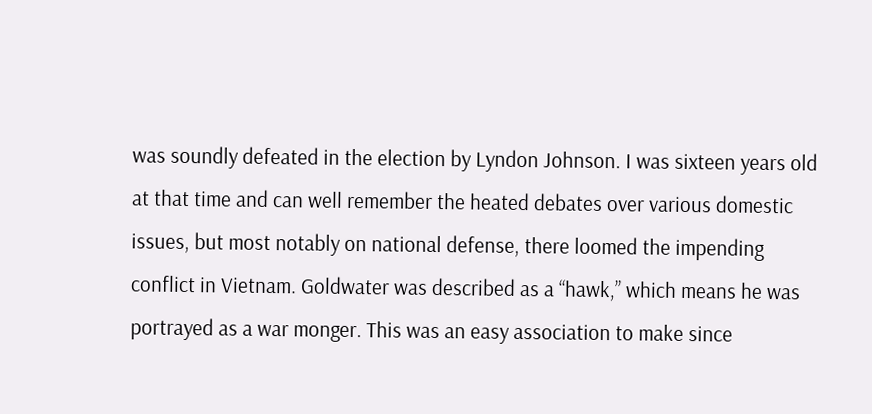was soundly defeated in the election by Lyndon Johnson. I was sixteen years old at that time and can well remember the heated debates over various domestic issues, but most notably on national defense, there loomed the impending conflict in Vietnam. Goldwater was described as a “hawk,” which means he was portrayed as a war monger. This was an easy association to make since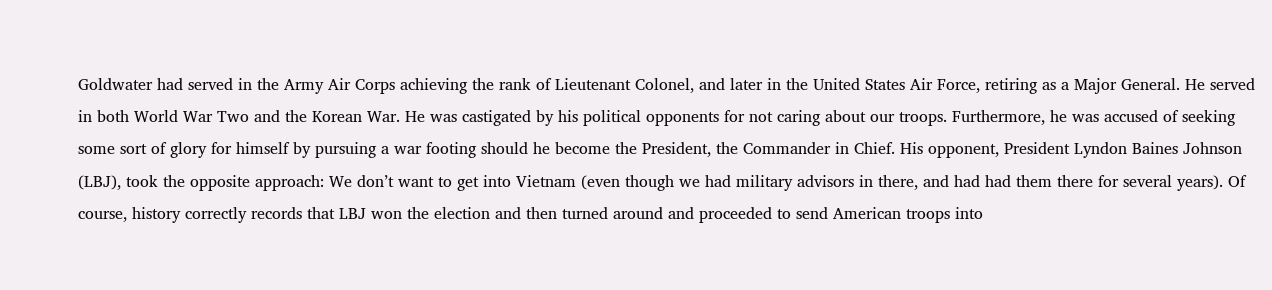Goldwater had served in the Army Air Corps achieving the rank of Lieutenant Colonel, and later in the United States Air Force, retiring as a Major General. He served in both World War Two and the Korean War. He was castigated by his political opponents for not caring about our troops. Furthermore, he was accused of seeking some sort of glory for himself by pursuing a war footing should he become the President, the Commander in Chief. His opponent, President Lyndon Baines Johnson (LBJ), took the opposite approach: We don’t want to get into Vietnam (even though we had military advisors in there, and had had them there for several years). Of course, history correctly records that LBJ won the election and then turned around and proceeded to send American troops into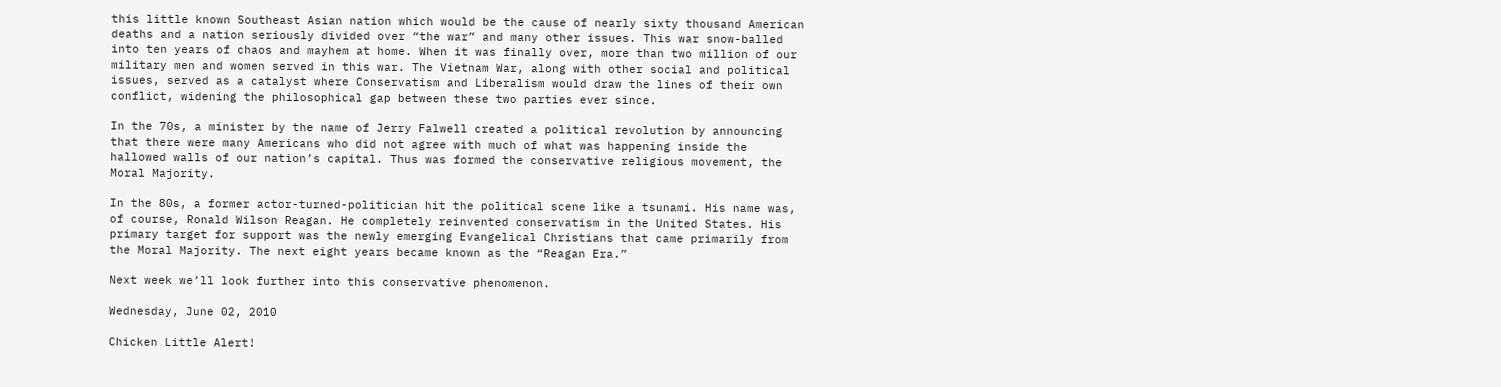this little known Southeast Asian nation which would be the cause of nearly sixty thousand American deaths and a nation seriously divided over “the war” and many other issues. This war snow-balled into ten years of chaos and mayhem at home. When it was finally over, more than two million of our military men and women served in this war. The Vietnam War, along with other social and political issues, served as a catalyst where Conservatism and Liberalism would draw the lines of their own conflict, widening the philosophical gap between these two parties ever since.

In the 70s, a minister by the name of Jerry Falwell created a political revolution by announcing that there were many Americans who did not agree with much of what was happening inside the hallowed walls of our nation’s capital. Thus was formed the conservative religious movement, the Moral Majority.

In the 80s, a former actor-turned-politician hit the political scene like a tsunami. His name was, of course, Ronald Wilson Reagan. He completely reinvented conservatism in the United States. His primary target for support was the newly emerging Evangelical Christians that came primarily from the Moral Majority. The next eight years became known as the “Reagan Era.”

Next week we’ll look further into this conservative phenomenon.

Wednesday, June 02, 2010

Chicken Little Alert!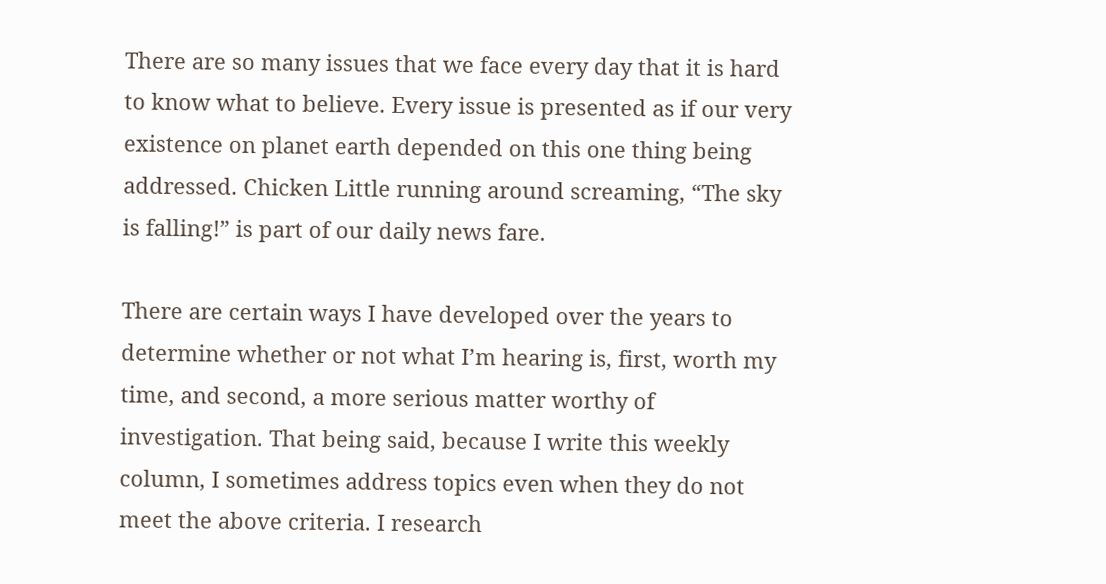There are so many issues that we face every day that it is hard to know what to believe. Every issue is presented as if our very existence on planet earth depended on this one thing being addressed. Chicken Little running around screaming, “The sky is falling!” is part of our daily news fare.

There are certain ways I have developed over the years to determine whether or not what I’m hearing is, first, worth my time, and second, a more serious matter worthy of investigation. That being said, because I write this weekly column, I sometimes address topics even when they do not meet the above criteria. I research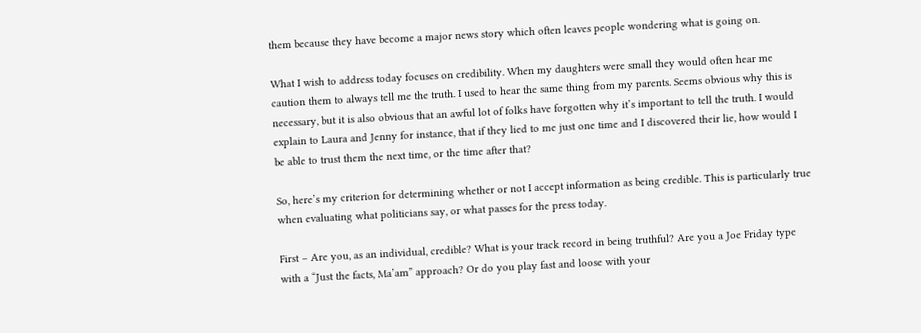them because they have become a major news story which often leaves people wondering what is going on.

What I wish to address today focuses on credibility. When my daughters were small they would often hear me caution them to always tell me the truth. I used to hear the same thing from my parents. Seems obvious why this is necessary, but it is also obvious that an awful lot of folks have forgotten why it’s important to tell the truth. I would explain to Laura and Jenny for instance, that if they lied to me just one time and I discovered their lie, how would I be able to trust them the next time, or the time after that?

So, here’s my criterion for determining whether or not I accept information as being credible. This is particularly true when evaluating what politicians say, or what passes for the press today.

First – Are you, as an individual, credible? What is your track record in being truthful? Are you a Joe Friday type with a “Just the facts, Ma’am” approach? Or do you play fast and loose with your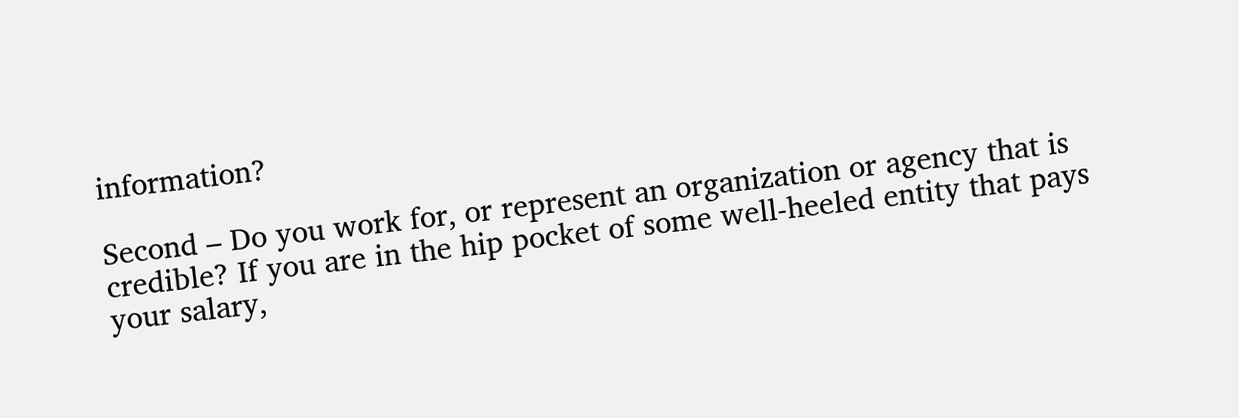information?

Second – Do you work for, or represent an organization or agency that is credible? If you are in the hip pocket of some well-heeled entity that pays your salary,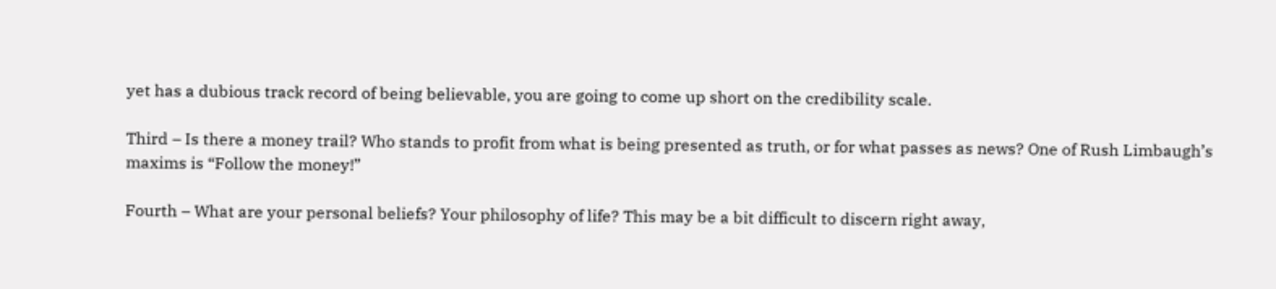yet has a dubious track record of being believable, you are going to come up short on the credibility scale.

Third – Is there a money trail? Who stands to profit from what is being presented as truth, or for what passes as news? One of Rush Limbaugh’s maxims is “Follow the money!”

Fourth – What are your personal beliefs? Your philosophy of life? This may be a bit difficult to discern right away,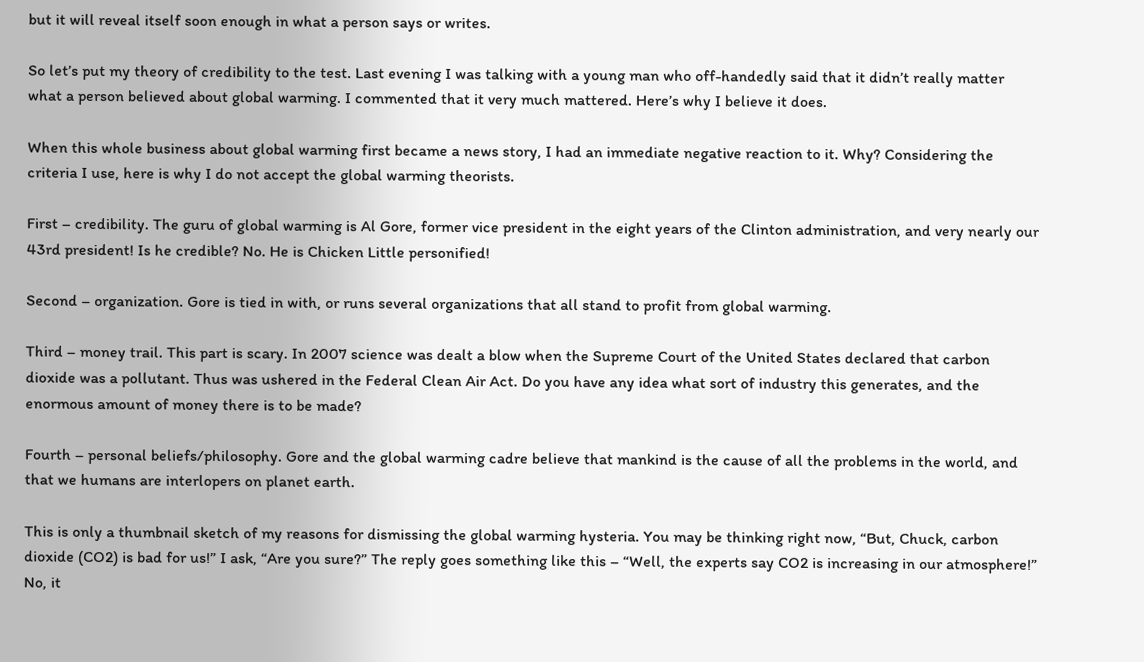but it will reveal itself soon enough in what a person says or writes.

So let’s put my theory of credibility to the test. Last evening I was talking with a young man who off-handedly said that it didn’t really matter what a person believed about global warming. I commented that it very much mattered. Here’s why I believe it does.

When this whole business about global warming first became a news story, I had an immediate negative reaction to it. Why? Considering the criteria I use, here is why I do not accept the global warming theorists.

First – credibility. The guru of global warming is Al Gore, former vice president in the eight years of the Clinton administration, and very nearly our 43rd president! Is he credible? No. He is Chicken Little personified!

Second – organization. Gore is tied in with, or runs several organizations that all stand to profit from global warming.

Third – money trail. This part is scary. In 2007 science was dealt a blow when the Supreme Court of the United States declared that carbon dioxide was a pollutant. Thus was ushered in the Federal Clean Air Act. Do you have any idea what sort of industry this generates, and the enormous amount of money there is to be made?

Fourth – personal beliefs/philosophy. Gore and the global warming cadre believe that mankind is the cause of all the problems in the world, and that we humans are interlopers on planet earth.

This is only a thumbnail sketch of my reasons for dismissing the global warming hysteria. You may be thinking right now, “But, Chuck, carbon dioxide (CO2) is bad for us!” I ask, “Are you sure?” The reply goes something like this – “Well, the experts say CO2 is increasing in our atmosphere!” No, it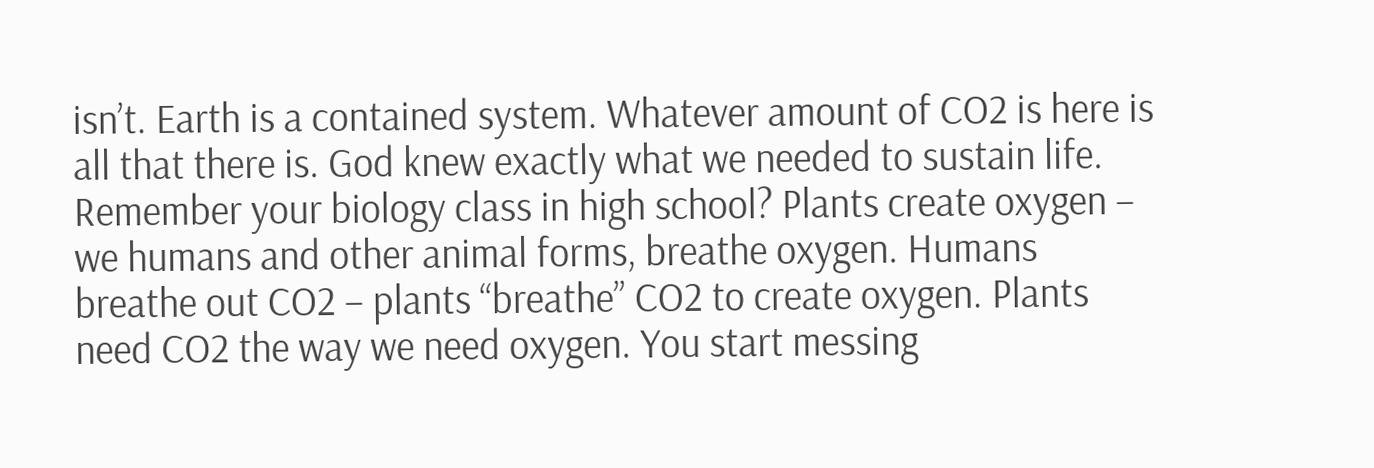isn’t. Earth is a contained system. Whatever amount of CO2 is here is all that there is. God knew exactly what we needed to sustain life. Remember your biology class in high school? Plants create oxygen – we humans and other animal forms, breathe oxygen. Humans breathe out CO2 – plants “breathe” CO2 to create oxygen. Plants need CO2 the way we need oxygen. You start messing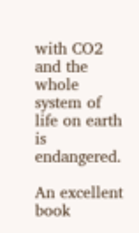with CO2 and the whole system of life on earth is endangered.

An excellent book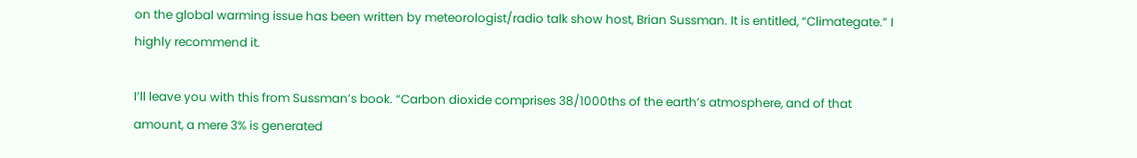on the global warming issue has been written by meteorologist/radio talk show host, Brian Sussman. It is entitled, “Climategate.” I highly recommend it.

I’ll leave you with this from Sussman’s book. “Carbon dioxide comprises 38/1000ths of the earth’s atmosphere, and of that amount, a mere 3% is generated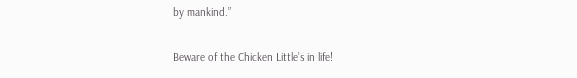by mankind.”

Beware of the Chicken Little’s in life!